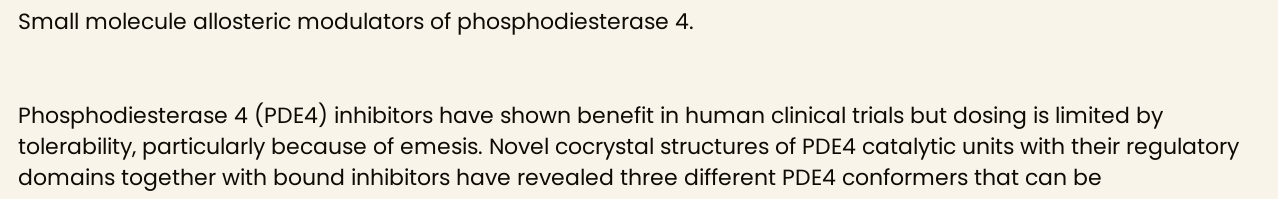Small molecule allosteric modulators of phosphodiesterase 4.


Phosphodiesterase 4 (PDE4) inhibitors have shown benefit in human clinical trials but dosing is limited by tolerability, particularly because of emesis. Novel cocrystal structures of PDE4 catalytic units with their regulatory domains together with bound inhibitors have revealed three different PDE4 conformers that can be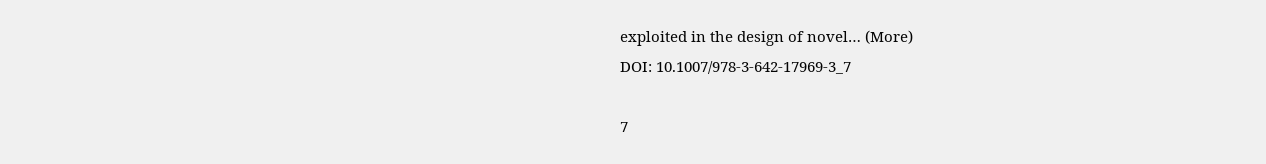exploited in the design of novel… (More)
DOI: 10.1007/978-3-642-17969-3_7

7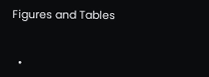Figures and Tables


  •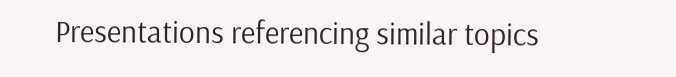Presentations referencing similar topics